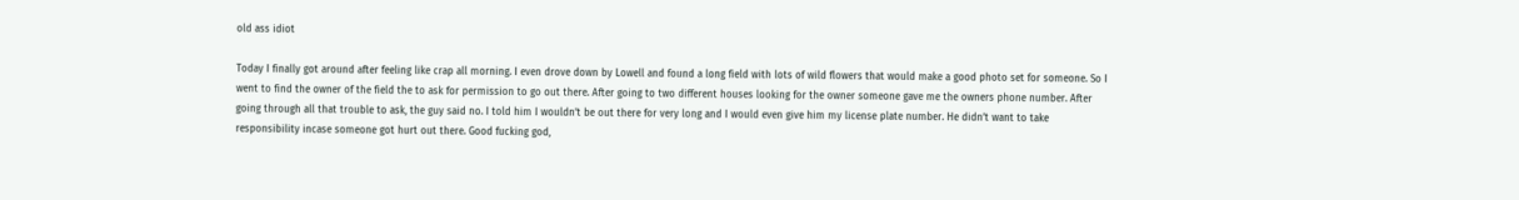old ass idiot

Today I finally got around after feeling like crap all morning. I even drove down by Lowell and found a long field with lots of wild flowers that would make a good photo set for someone. So I went to find the owner of the field the to ask for permission to go out there. After going to two different houses looking for the owner someone gave me the owners phone number. After going through all that trouble to ask, the guy said no. I told him I wouldn’t be out there for very long and I would even give him my license plate number. He didn’t want to take responsibility incase someone got hurt out there. Good fucking god,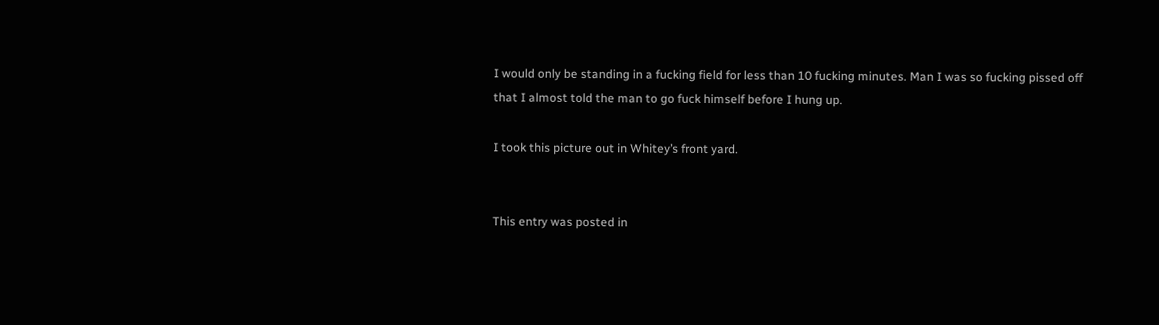I would only be standing in a fucking field for less than 10 fucking minutes. Man I was so fucking pissed off that I almost told the man to go fuck himself before I hung up.

I took this picture out in Whitey’s front yard.


This entry was posted in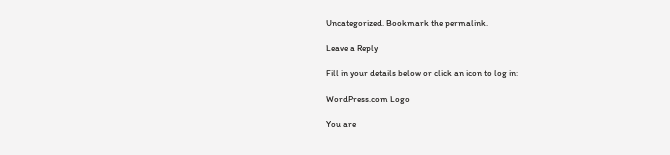Uncategorized. Bookmark the permalink.

Leave a Reply

Fill in your details below or click an icon to log in:

WordPress.com Logo

You are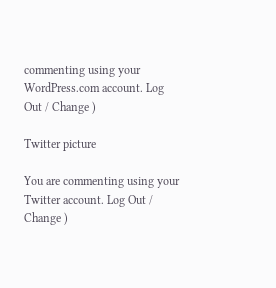commenting using your WordPress.com account. Log Out / Change )

Twitter picture

You are commenting using your Twitter account. Log Out / Change )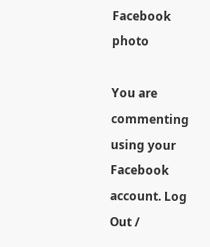Facebook photo

You are commenting using your Facebook account. Log Out /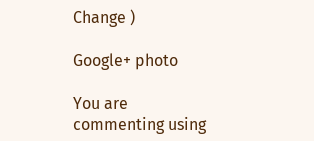Change )

Google+ photo

You are commenting using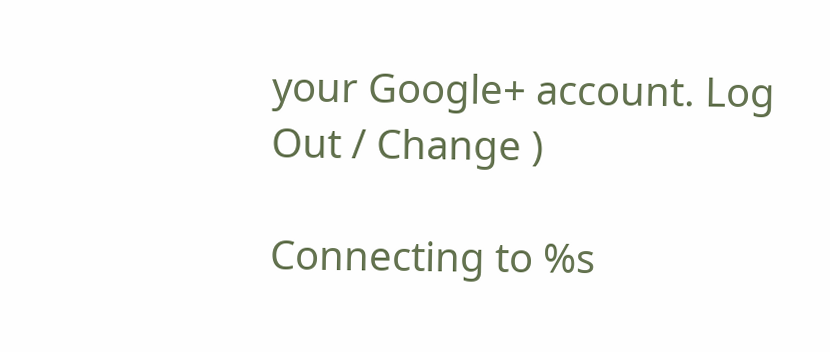your Google+ account. Log Out / Change )

Connecting to %s